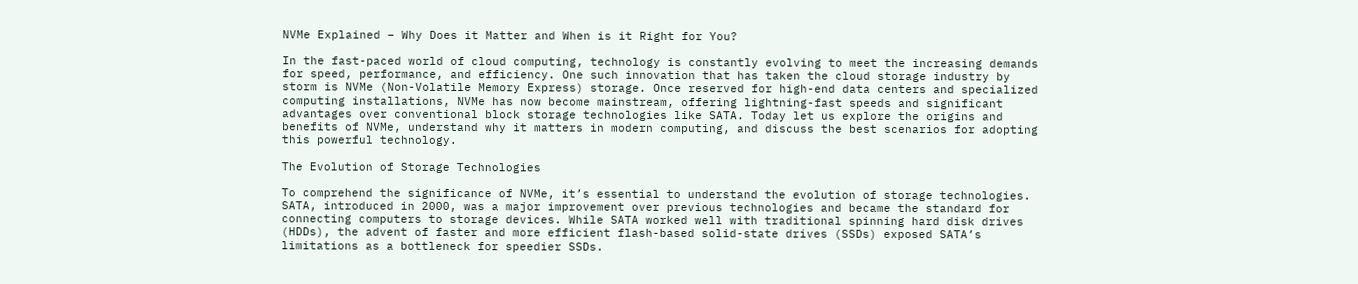NVMe Explained – Why Does it Matter and When is it Right for You?

In the fast-paced world of cloud computing, technology is constantly evolving to meet the increasing demands for speed, performance, and efficiency. One such innovation that has taken the cloud storage industry by storm is NVMe (Non-Volatile Memory Express) storage. Once reserved for high-end data centers and specialized computing installations, NVMe has now become mainstream, offering lightning-fast speeds and significant advantages over conventional block storage technologies like SATA. Today let us explore the origins and benefits of NVMe, understand why it matters in modern computing, and discuss the best scenarios for adopting this powerful technology.

The Evolution of Storage Technologies

To comprehend the significance of NVMe, it’s essential to understand the evolution of storage technologies. SATA, introduced in 2000, was a major improvement over previous technologies and became the standard for connecting computers to storage devices. While SATA worked well with traditional spinning hard disk drives (HDDs), the advent of faster and more efficient flash-based solid-state drives (SSDs) exposed SATA’s limitations as a bottleneck for speedier SSDs.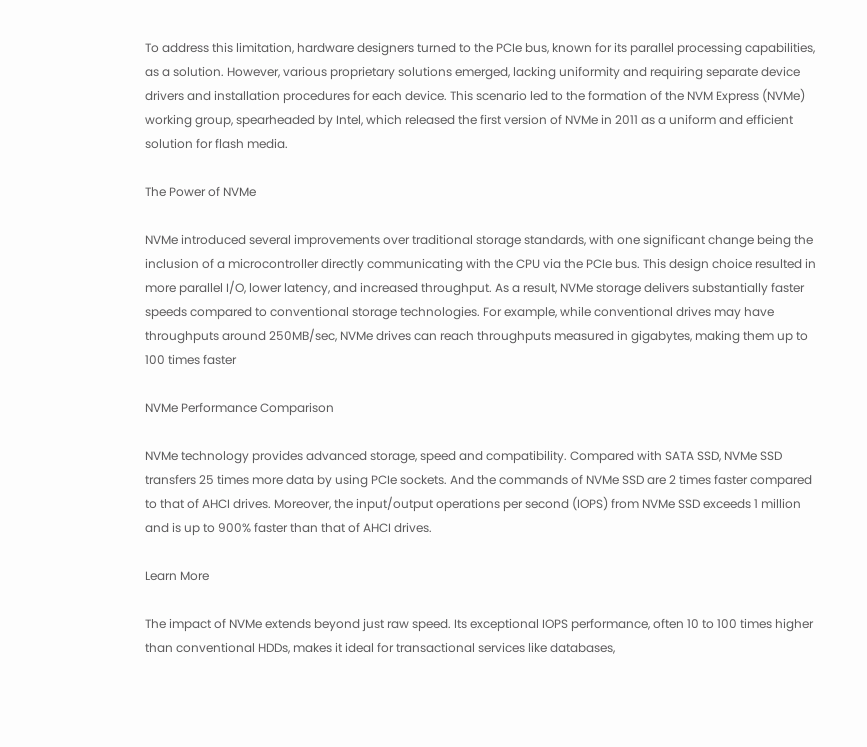To address this limitation, hardware designers turned to the PCIe bus, known for its parallel processing capabilities, as a solution. However, various proprietary solutions emerged, lacking uniformity and requiring separate device drivers and installation procedures for each device. This scenario led to the formation of the NVM Express (NVMe) working group, spearheaded by Intel, which released the first version of NVMe in 2011 as a uniform and efficient solution for flash media.

The Power of NVMe

NVMe introduced several improvements over traditional storage standards, with one significant change being the inclusion of a microcontroller directly communicating with the CPU via the PCIe bus. This design choice resulted in more parallel I/O, lower latency, and increased throughput. As a result, NVMe storage delivers substantially faster speeds compared to conventional storage technologies. For example, while conventional drives may have throughputs around 250MB/sec, NVMe drives can reach throughputs measured in gigabytes, making them up to 100 times faster

NVMe Performance Comparison

NVMe technology provides advanced storage, speed and compatibility. Compared with SATA SSD, NVMe SSD transfers 25 times more data by using PCIe sockets. And the commands of NVMe SSD are 2 times faster compared to that of AHCI drives. Moreover, the input/output operations per second (IOPS) from NVMe SSD exceeds 1 million and is up to 900% faster than that of AHCI drives.

Learn More

The impact of NVMe extends beyond just raw speed. Its exceptional IOPS performance, often 10 to 100 times higher than conventional HDDs, makes it ideal for transactional services like databases,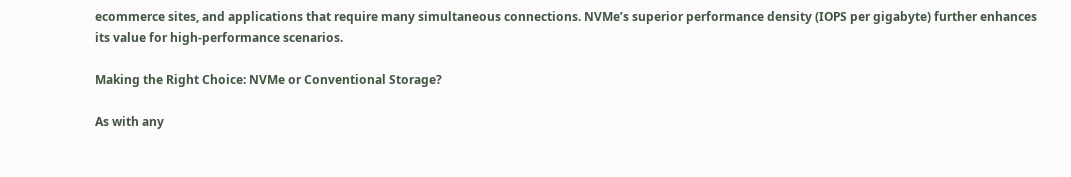ecommerce sites, and applications that require many simultaneous connections. NVMe’s superior performance density (IOPS per gigabyte) further enhances its value for high-performance scenarios.

Making the Right Choice: NVMe or Conventional Storage?

As with any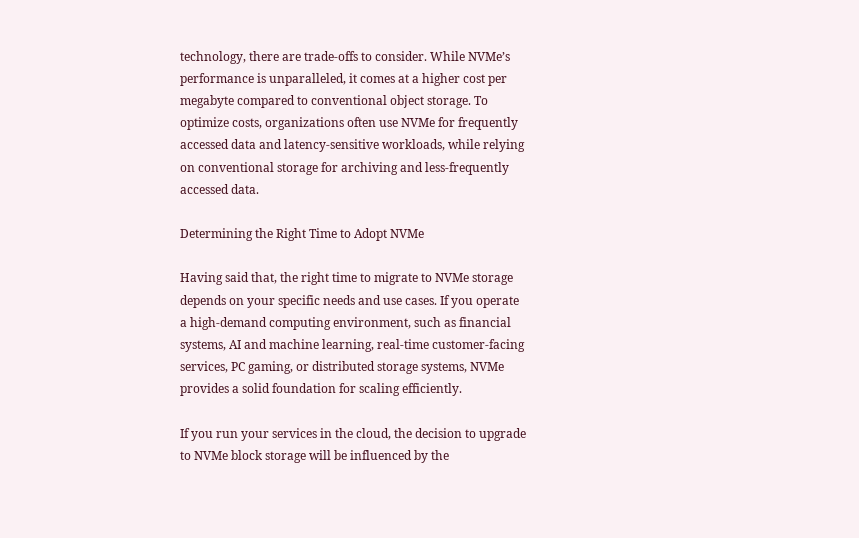technology, there are trade-offs to consider. While NVMe’s performance is unparalleled, it comes at a higher cost per megabyte compared to conventional object storage. To optimize costs, organizations often use NVMe for frequently accessed data and latency-sensitive workloads, while relying on conventional storage for archiving and less-frequently accessed data.

Determining the Right Time to Adopt NVMe

Having said that, the right time to migrate to NVMe storage depends on your specific needs and use cases. If you operate a high-demand computing environment, such as financial systems, AI and machine learning, real-time customer-facing services, PC gaming, or distributed storage systems, NVMe provides a solid foundation for scaling efficiently.

If you run your services in the cloud, the decision to upgrade to NVMe block storage will be influenced by the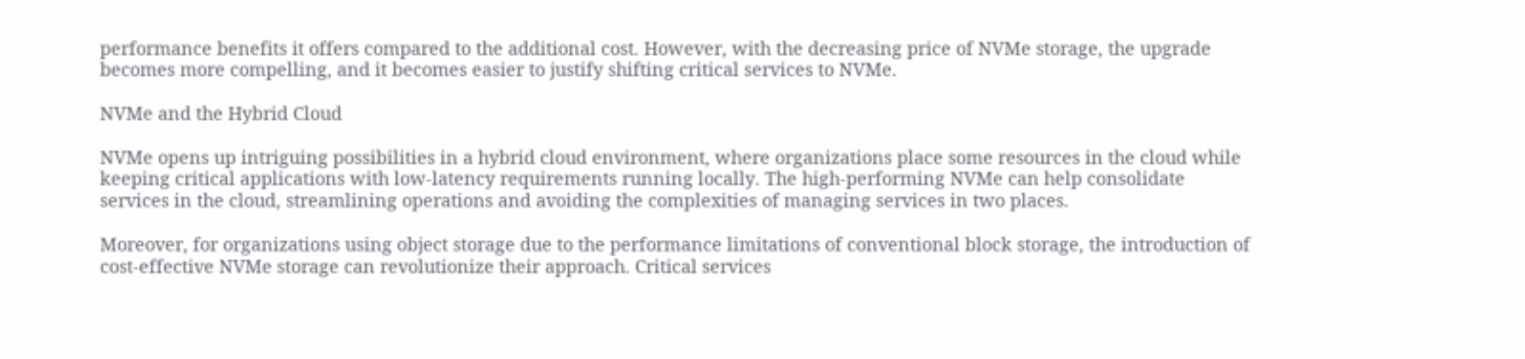performance benefits it offers compared to the additional cost. However, with the decreasing price of NVMe storage, the upgrade becomes more compelling, and it becomes easier to justify shifting critical services to NVMe.

NVMe and the Hybrid Cloud

NVMe opens up intriguing possibilities in a hybrid cloud environment, where organizations place some resources in the cloud while keeping critical applications with low-latency requirements running locally. The high-performing NVMe can help consolidate services in the cloud, streamlining operations and avoiding the complexities of managing services in two places.

Moreover, for organizations using object storage due to the performance limitations of conventional block storage, the introduction of cost-effective NVMe storage can revolutionize their approach. Critical services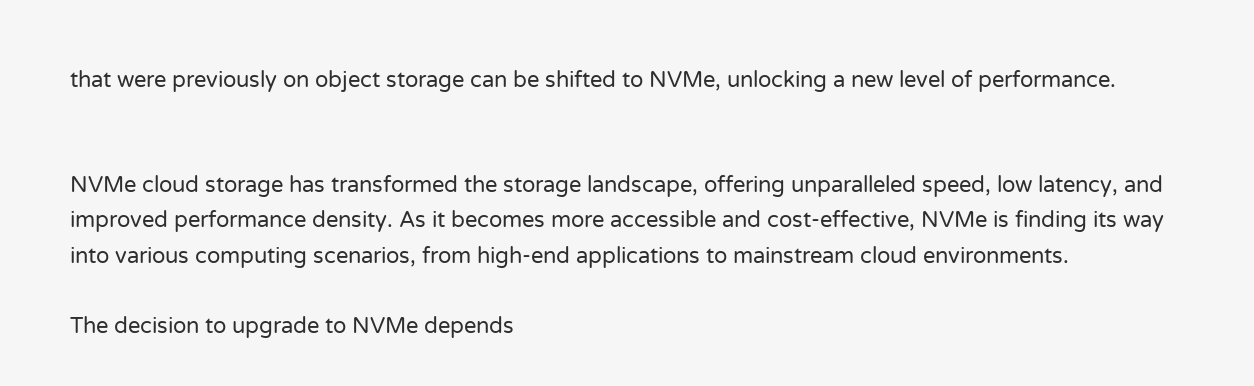that were previously on object storage can be shifted to NVMe, unlocking a new level of performance.


NVMe cloud storage has transformed the storage landscape, offering unparalleled speed, low latency, and improved performance density. As it becomes more accessible and cost-effective, NVMe is finding its way into various computing scenarios, from high-end applications to mainstream cloud environments.

The decision to upgrade to NVMe depends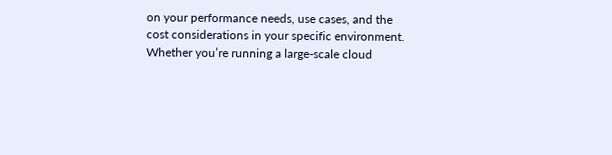on your performance needs, use cases, and the cost considerations in your specific environment. Whether you’re running a large-scale cloud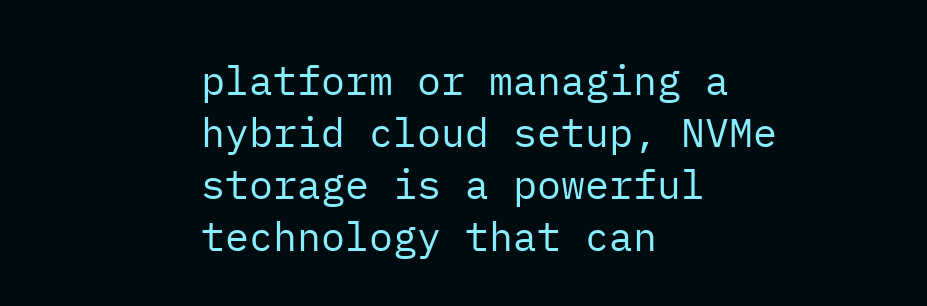platform or managing a hybrid cloud setup, NVMe storage is a powerful technology that can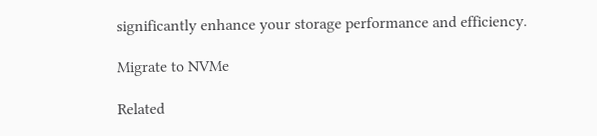significantly enhance your storage performance and efficiency.

Migrate to NVMe

Related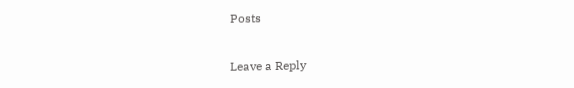Posts

Leave a Reply